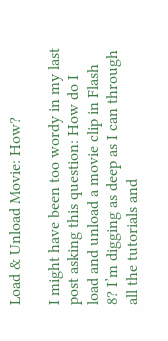Load & Unload Movie: How?

I might have been too wordy in my last post asking this question: How do I load and unload a movie clip in Flash 8? I’m digging as deep as I can through all the tutorials and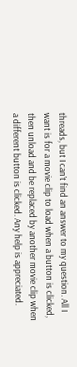threads, but I can’t find an answer to my question. All I want is for a movie clip to load when a button is clicked, then unload and be replaced by another movie clip when a different button is clicked. Any help is appreciated.